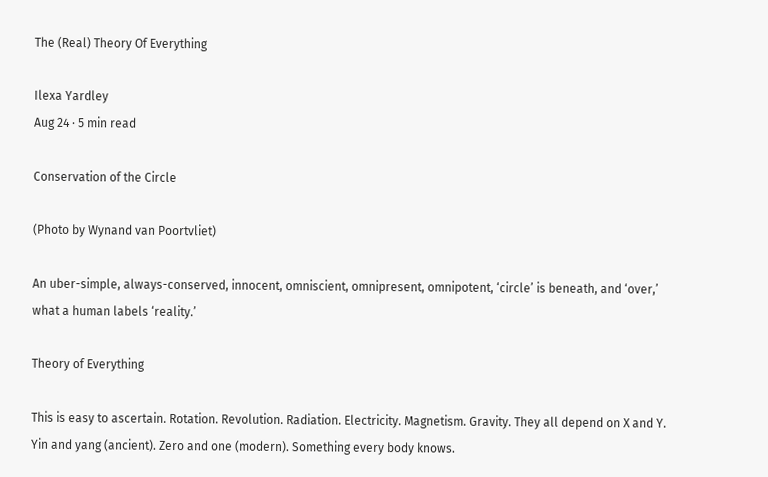The (Real) Theory Of Everything

Ilexa Yardley
Aug 24 · 5 min read

Conservation of the Circle

(Photo by Wynand van Poortvliet)

An uber-simple, always-conserved, innocent, omniscient, omnipresent, omnipotent, ‘circle’ is beneath, and ‘over,’ what a human labels ‘reality.’

Theory of Everything

This is easy to ascertain. Rotation. Revolution. Radiation. Electricity. Magnetism. Gravity. They all depend on X and Y. Yin and yang (ancient). Zero and one (modern). Something every body knows.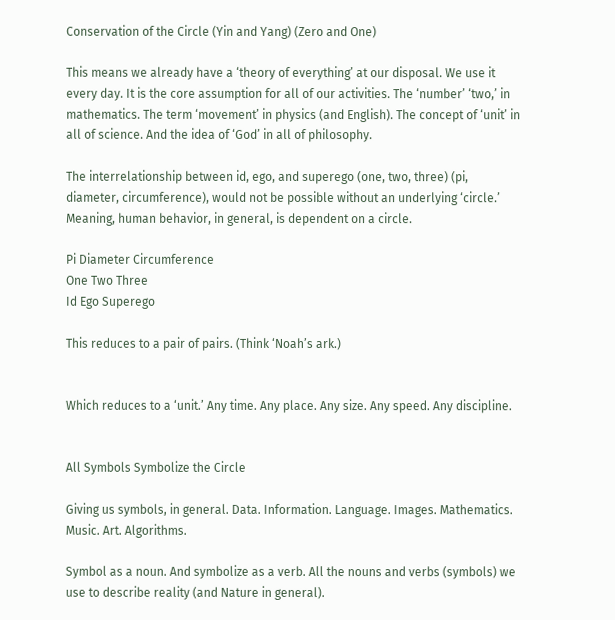Conservation of the Circle (Yin and Yang) (Zero and One)

This means we already have a ‘theory of everything’ at our disposal. We use it every day. It is the core assumption for all of our activities. The ‘number’ ‘two,’ in mathematics. The term ‘movement’ in physics (and English). The concept of ‘unit’ in all of science. And the idea of ‘God’ in all of philosophy.

The interrelationship between id, ego, and superego (one, two, three) (pi, diameter, circumference), would not be possible without an underlying ‘circle.’ Meaning, human behavior, in general, is dependent on a circle.

Pi Diameter Circumference
One Two Three
Id Ego Superego

This reduces to a pair of pairs. (Think ‘Noah’s ark.)


Which reduces to a ‘unit.’ Any time. Any place. Any size. Any speed. Any discipline.


All Symbols Symbolize the Circle

Giving us symbols, in general. Data. Information. Language. Images. Mathematics. Music. Art. Algorithms.

Symbol as a noun. And symbolize as a verb. All the nouns and verbs (symbols) we use to describe reality (and Nature in general).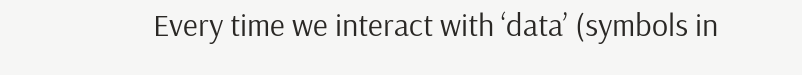Every time we interact with ‘data’ (symbols in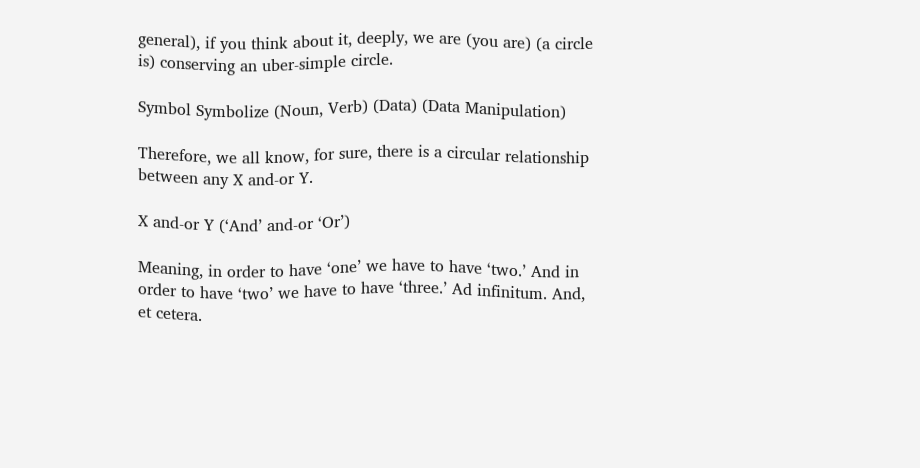general), if you think about it, deeply, we are (you are) (a circle is) conserving an uber-simple circle.

Symbol Symbolize (Noun, Verb) (Data) (Data Manipulation)

Therefore, we all know, for sure, there is a circular relationship between any X and-or Y.

X and-or Y (‘And’ and-or ‘Or’)

Meaning, in order to have ‘one’ we have to have ‘two.’ And in order to have ‘two’ we have to have ‘three.’ Ad infinitum. And, et cetera.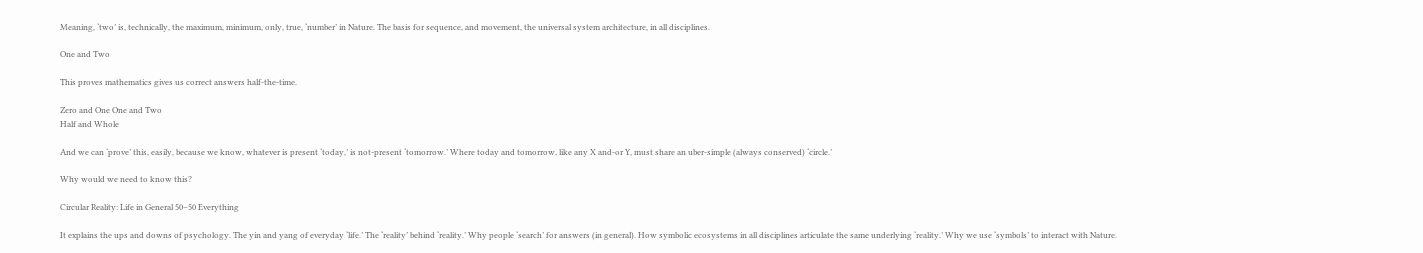Meaning, ‘two’ is, technically, the maximum, minimum, only, true, ‘number’ in Nature. The basis for sequence, and movement, the universal system architecture, in all disciplines.

One and Two

This proves mathematics gives us correct answers half-the-time.

Zero and One One and Two
Half and Whole

And we can ‘prove’ this, easily, because we know, whatever is present ‘today,’ is not-present ‘tomorrow.’ Where today and tomorrow, like any X and-or Y, must share an uber-simple (always conserved) ‘circle.’

Why would we need to know this?

Circular Reality: Life in General 50–50 Everything

It explains the ups and downs of psychology. The yin and yang of everyday ‘life.’ The ‘reality’ behind ‘reality.’ Why people ‘search’ for answers (in general). How symbolic ecosystems in all disciplines articulate the same underlying ‘reality.’ Why we use ‘symbols’ to interact with Nature.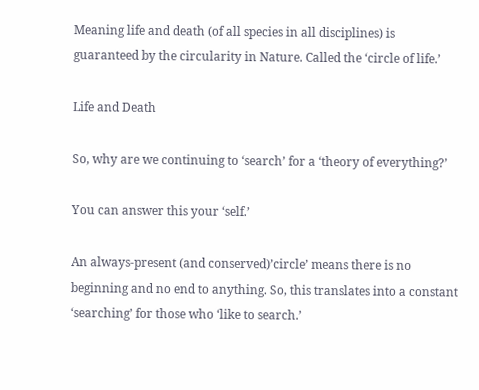Meaning life and death (of all species in all disciplines) is guaranteed by the circularity in Nature. Called the ‘circle of life.’

Life and Death

So, why are we continuing to ‘search’ for a ‘theory of everything?’

You can answer this your ‘self.’

An always-present (and conserved)’circle’ means there is no beginning and no end to anything. So, this translates into a constant ‘searching’ for those who ‘like to search.’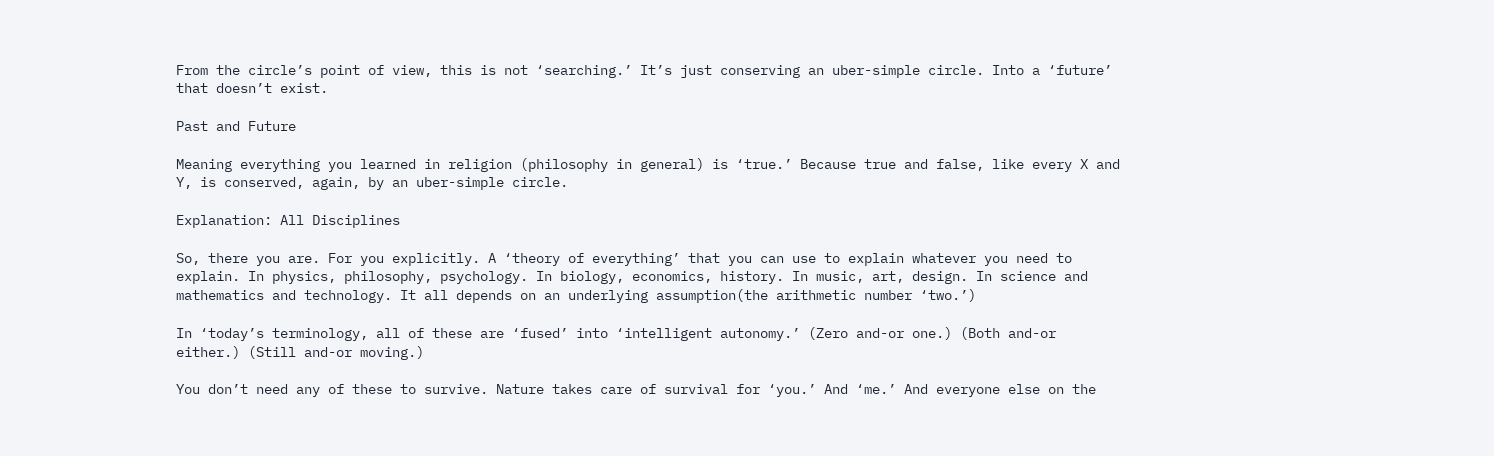From the circle’s point of view, this is not ‘searching.’ It’s just conserving an uber-simple circle. Into a ‘future’ that doesn’t exist.

Past and Future

Meaning everything you learned in religion (philosophy in general) is ‘true.’ Because true and false, like every X and Y, is conserved, again, by an uber-simple circle.

Explanation: All Disciplines

So, there you are. For you explicitly. A ‘theory of everything’ that you can use to explain whatever you need to explain. In physics, philosophy, psychology. In biology, economics, history. In music, art, design. In science and mathematics and technology. It all depends on an underlying assumption(the arithmetic number ‘two.’)

In ‘today’s terminology, all of these are ‘fused’ into ‘intelligent autonomy.’ (Zero and-or one.) (Both and-or either.) (Still and-or moving.)

You don’t need any of these to survive. Nature takes care of survival for ‘you.’ And ‘me.’ And everyone else on the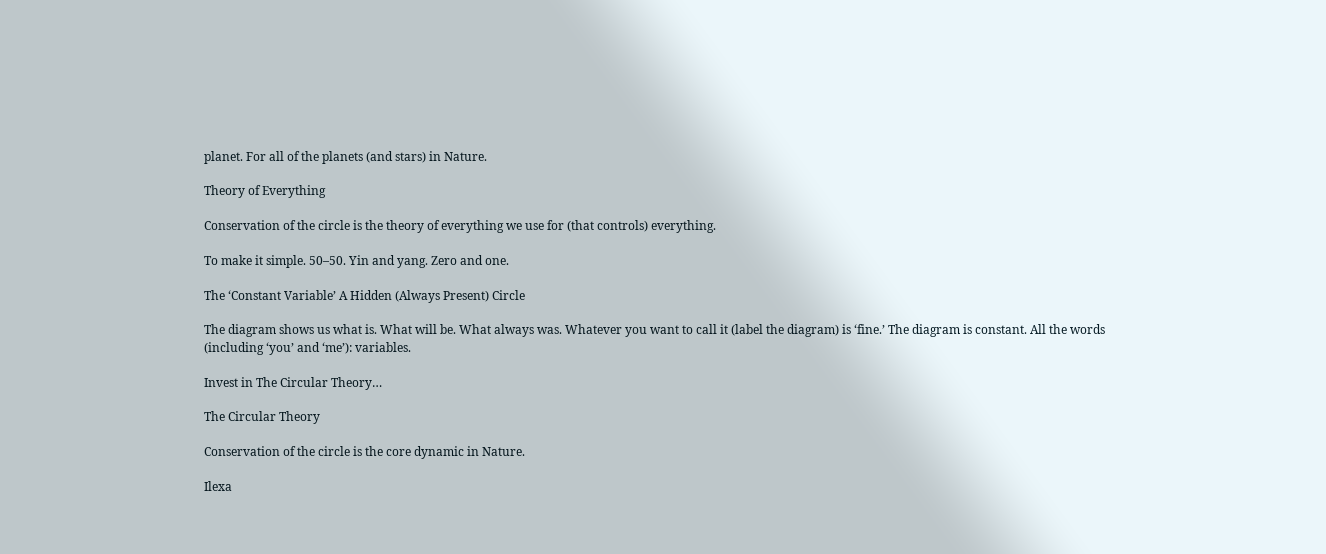planet. For all of the planets (and stars) in Nature.

Theory of Everything

Conservation of the circle is the theory of everything we use for (that controls) everything.

To make it simple. 50–50. Yin and yang. Zero and one.

The ‘Constant Variable’ A Hidden (Always Present) Circle

The diagram shows us what is. What will be. What always was. Whatever you want to call it (label the diagram) is ‘fine.’ The diagram is constant. All the words (including ‘you’ and ‘me’): variables.

Invest in The Circular Theory…

The Circular Theory

Conservation of the circle is the core dynamic in Nature.

Ilexa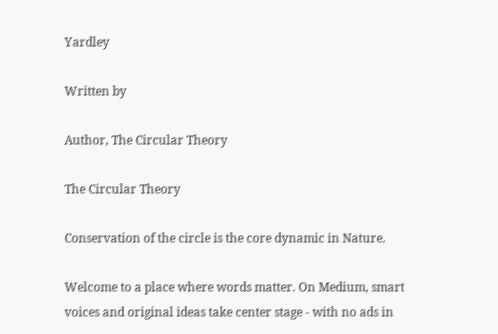Yardley

Written by

Author, The Circular Theory

The Circular Theory

Conservation of the circle is the core dynamic in Nature.

Welcome to a place where words matter. On Medium, smart voices and original ideas take center stage - with no ads in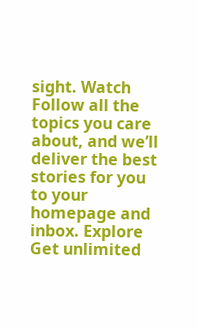sight. Watch
Follow all the topics you care about, and we’ll deliver the best stories for you to your homepage and inbox. Explore
Get unlimited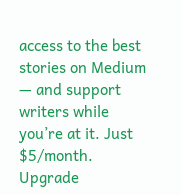access to the best stories on Medium — and support writers while you’re at it. Just $5/month. Upgrade